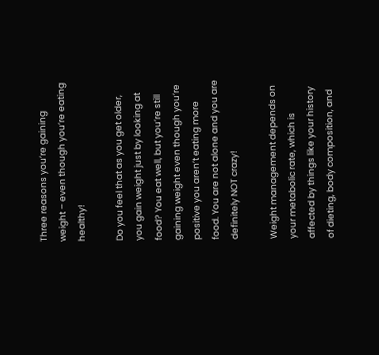Three reasons you’re gaining weight – even though you’re eating healthy!

Do you feel that as you get older, you gain weight just by looking at food? You eat well, but you’re still gaining weight even though you’re positive you aren’t eating more food. You are not alone and you are definitely NOT crazy!

Weight management depends on your metabolic rate, which is affected by things like your history of dieting, body composition, and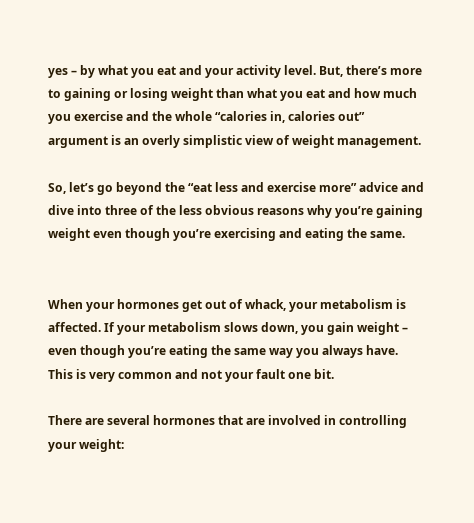yes – by what you eat and your activity level. But, there’s more to gaining or losing weight than what you eat and how much you exercise and the whole “calories in, calories out” argument is an overly simplistic view of weight management.

So, let’s go beyond the “eat less and exercise more” advice and dive into three of the less obvious reasons why you’re gaining weight even though you’re exercising and eating the same.


When your hormones get out of whack, your metabolism is affected. If your metabolism slows down, you gain weight – even though you’re eating the same way you always have. This is very common and not your fault one bit.

There are several hormones that are involved in controlling your weight: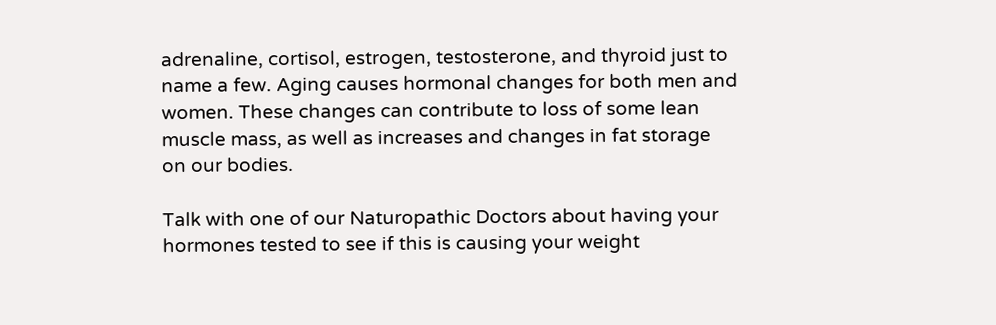adrenaline, cortisol, estrogen, testosterone, and thyroid just to name a few. Aging causes hormonal changes for both men and women. These changes can contribute to loss of some lean muscle mass, as well as increases and changes in fat storage on our bodies.

Talk with one of our Naturopathic Doctors about having your hormones tested to see if this is causing your weight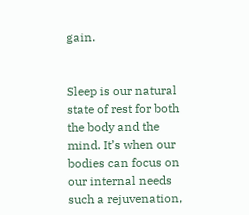gain.


Sleep is our natural state of rest for both the body and the mind. It’s when our bodies can focus on our internal needs such a rejuvenation,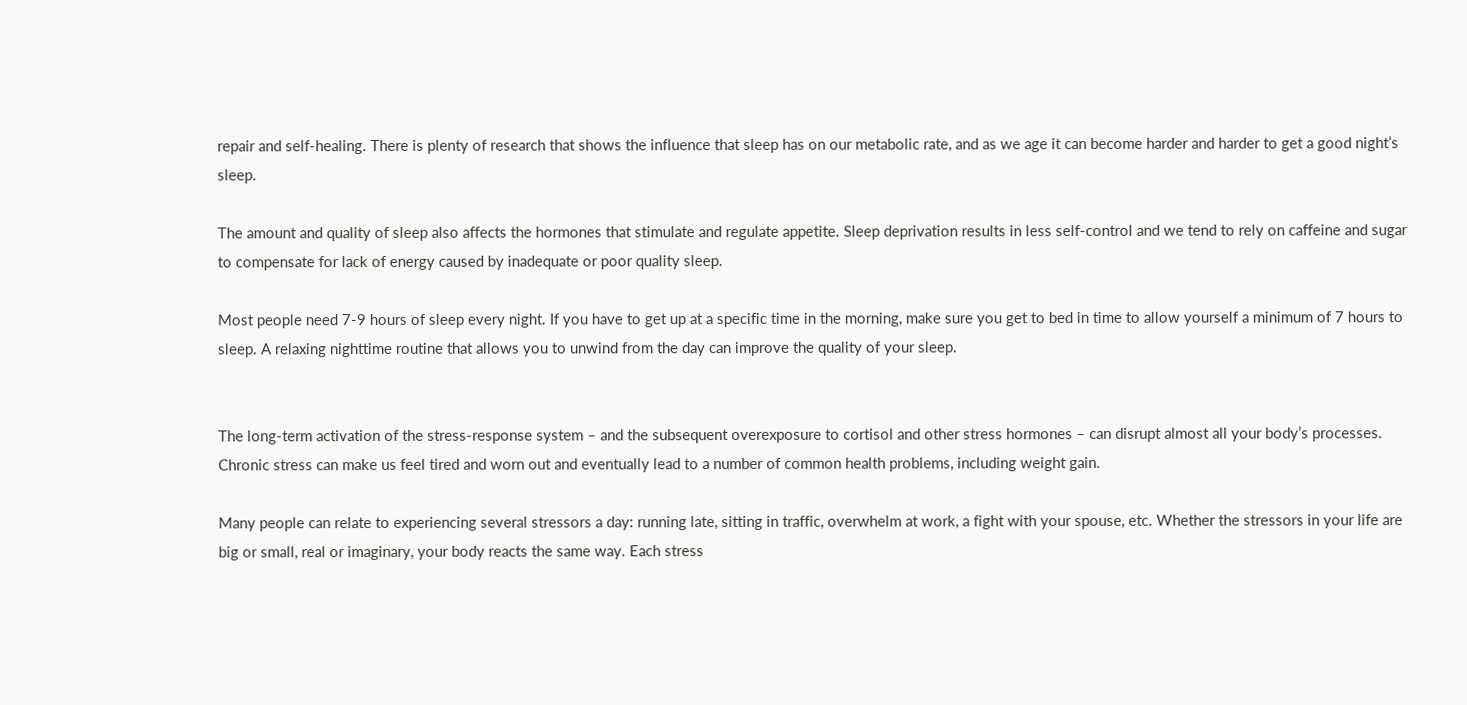repair and self-healing. There is plenty of research that shows the influence that sleep has on our metabolic rate, and as we age it can become harder and harder to get a good night’s sleep.

The amount and quality of sleep also affects the hormones that stimulate and regulate appetite. Sleep deprivation results in less self-control and we tend to rely on caffeine and sugar to compensate for lack of energy caused by inadequate or poor quality sleep.

Most people need 7-9 hours of sleep every night. If you have to get up at a specific time in the morning, make sure you get to bed in time to allow yourself a minimum of 7 hours to sleep. A relaxing nighttime routine that allows you to unwind from the day can improve the quality of your sleep.


The long-term activation of the stress-response system – and the subsequent overexposure to cortisol and other stress hormones – can disrupt almost all your body’s processes. Chronic stress can make us feel tired and worn out and eventually lead to a number of common health problems, including weight gain.

Many people can relate to experiencing several stressors a day: running late, sitting in traffic, overwhelm at work, a fight with your spouse, etc. Whether the stressors in your life are big or small, real or imaginary, your body reacts the same way. Each stress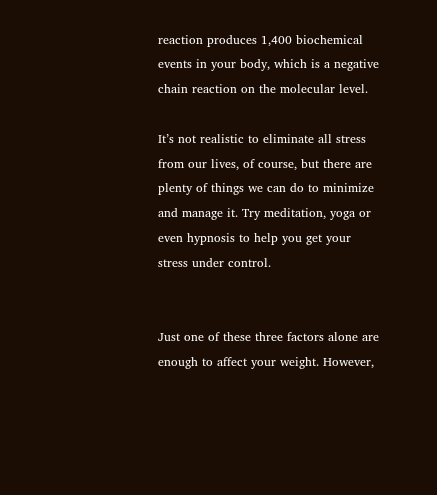reaction produces 1,400 biochemical events in your body, which is a negative chain reaction on the molecular level.

It’s not realistic to eliminate all stress from our lives, of course, but there are plenty of things we can do to minimize and manage it. Try meditation, yoga or even hypnosis to help you get your stress under control.


Just one of these three factors alone are enough to affect your weight. However,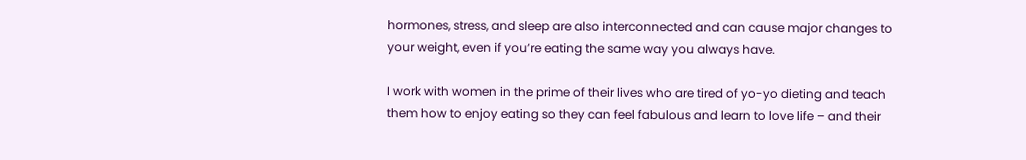hormones, stress, and sleep are also interconnected and can cause major changes to your weight, even if you’re eating the same way you always have.

I work with women in the prime of their lives who are tired of yo-yo dieting and teach them how to enjoy eating so they can feel fabulous and learn to love life – and their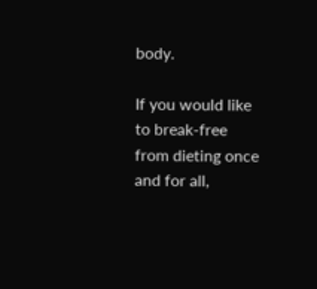body.

If you would like to break-free from dieting once and for all,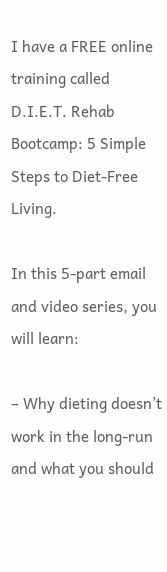I have a FREE online training called D.I.E.T. Rehab Bootcamp: 5 Simple Steps to Diet-Free Living.

In this 5-part email and video series, you will learn:

– Why dieting doesn’t work in the long-run and what you should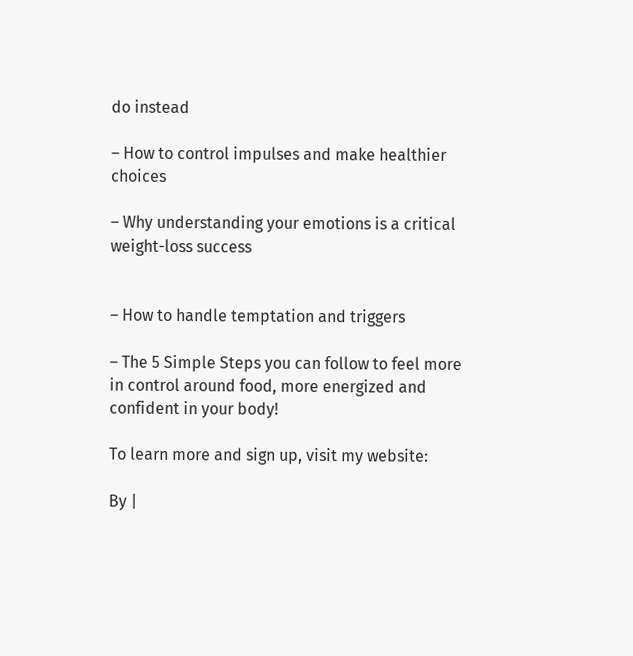do instead

– How to control impulses and make healthier choices

– Why understanding your emotions is a critical weight-loss success


– How to handle temptation and triggers

– The 5 Simple Steps you can follow to feel more in control around food, more energized and confident in your body!

To learn more and sign up, visit my website:

By |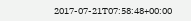2017-07-21T07:58:48+00:00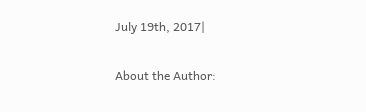July 19th, 2017|

About the Author: